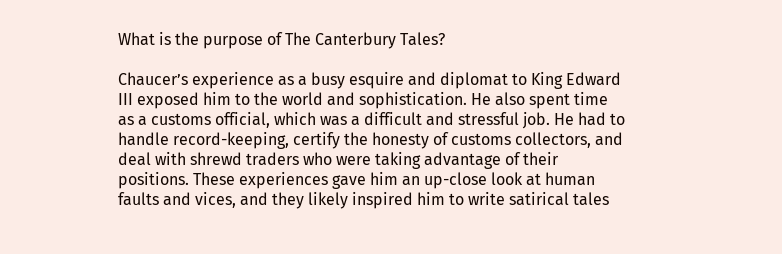What is the purpose of The Canterbury Tales?

Chaucer’s experience as a busy esquire and diplomat to King Edward III exposed him to the world and sophistication. He also spent time as a customs official, which was a difficult and stressful job. He had to handle record-keeping, certify the honesty of customs collectors, and deal with shrewd traders who were taking advantage of their positions. These experiences gave him an up-close look at human faults and vices, and they likely inspired him to write satirical tales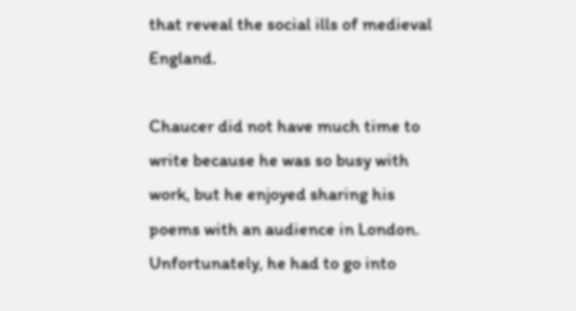that reveal the social ills of medieval England.

Chaucer did not have much time to write because he was so busy with work, but he enjoyed sharing his poems with an audience in London. Unfortunately, he had to go into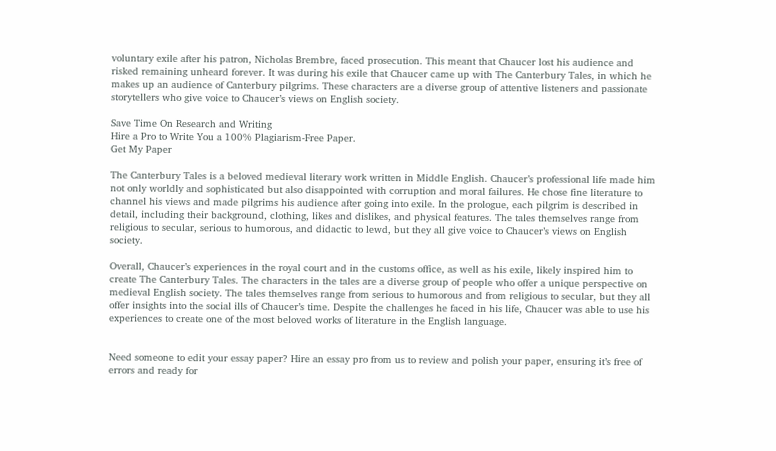voluntary exile after his patron, Nicholas Brembre, faced prosecution. This meant that Chaucer lost his audience and risked remaining unheard forever. It was during his exile that Chaucer came up with The Canterbury Tales, in which he makes up an audience of Canterbury pilgrims. These characters are a diverse group of attentive listeners and passionate storytellers who give voice to Chaucer’s views on English society.

Save Time On Research and Writing
Hire a Pro to Write You a 100% Plagiarism-Free Paper.
Get My Paper

The Canterbury Tales is a beloved medieval literary work written in Middle English. Chaucer’s professional life made him not only worldly and sophisticated but also disappointed with corruption and moral failures. He chose fine literature to channel his views and made pilgrims his audience after going into exile. In the prologue, each pilgrim is described in detail, including their background, clothing, likes and dislikes, and physical features. The tales themselves range from religious to secular, serious to humorous, and didactic to lewd, but they all give voice to Chaucer’s views on English society.

Overall, Chaucer’s experiences in the royal court and in the customs office, as well as his exile, likely inspired him to create The Canterbury Tales. The characters in the tales are a diverse group of people who offer a unique perspective on medieval English society. The tales themselves range from serious to humorous and from religious to secular, but they all offer insights into the social ills of Chaucer’s time. Despite the challenges he faced in his life, Chaucer was able to use his experiences to create one of the most beloved works of literature in the English language.


Need someone to edit your essay paper? Hire an essay pro from us to review and polish your paper, ensuring it’s free of errors and ready for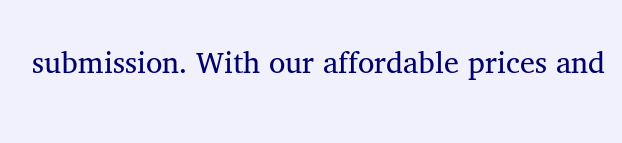submission. With our affordable prices and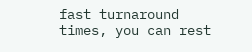fast turnaround times, you can rest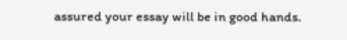assured your essay will be in good hands.